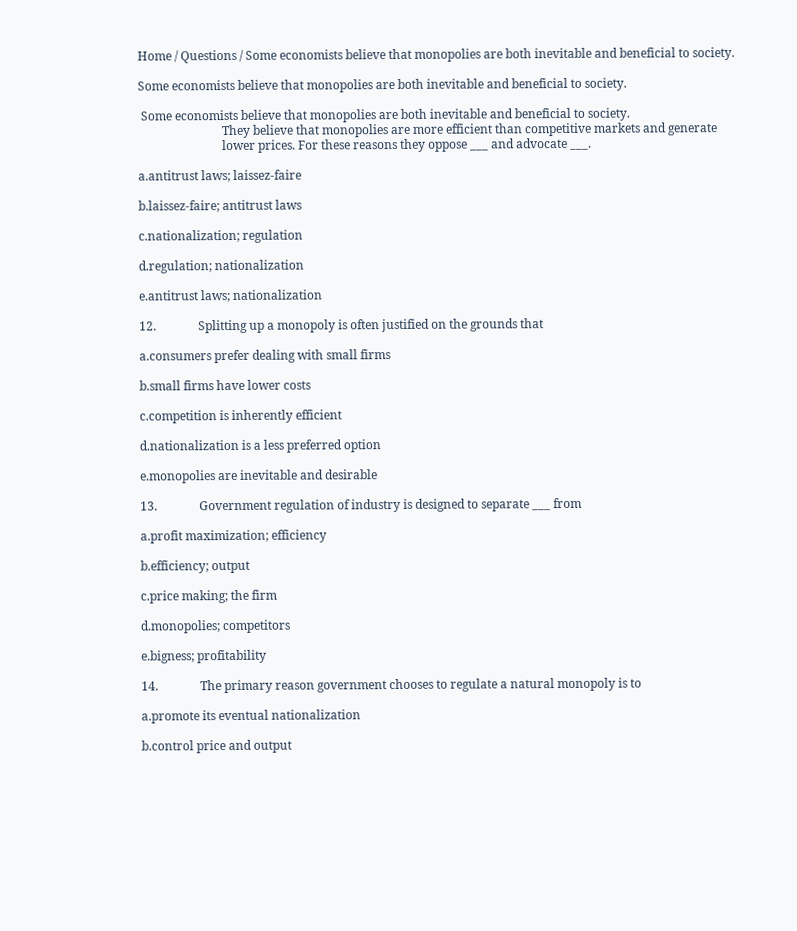Home / Questions / Some economists believe that monopolies are both inevitable and beneficial to society.

Some economists believe that monopolies are both inevitable and beneficial to society.

 Some economists believe that monopolies are both inevitable and beneficial to society.
                            They believe that monopolies are more efficient than competitive markets and generate
                            lower prices. For these reasons they oppose ___ and advocate ___.

a.antitrust laws; laissez-faire

b.laissez-faire; antitrust laws

c.nationalization; regulation

d.regulation; nationalization

e.antitrust laws; nationalization

12.              Splitting up a monopoly is often justified on the grounds that

a.consumers prefer dealing with small firms

b.small firms have lower costs

c.competition is inherently efficient

d.nationalization is a less preferred option

e.monopolies are inevitable and desirable

13.              Government regulation of industry is designed to separate ___ from

a.profit maximization; efficiency

b.efficiency; output

c.price making; the firm

d.monopolies; competitors

e.bigness; profitability

14.              The primary reason government chooses to regulate a natural monopoly is to

a.promote its eventual nationalization

b.control price and output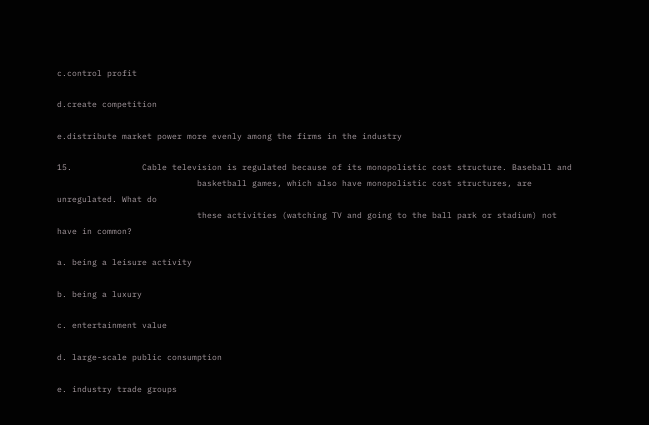c.control profit

d.create competition

e.distribute market power more evenly among the firms in the industry

15.              Cable television is regulated because of its monopolistic cost structure. Baseball and
                            basketball games, which also have monopolistic cost structures, are unregulated. What do
                            these activities (watching TV and going to the ball park or stadium) not have in common?

a. being a leisure activity

b. being a luxury

c. entertainment value

d. large-scale public consumption

e. industry trade groups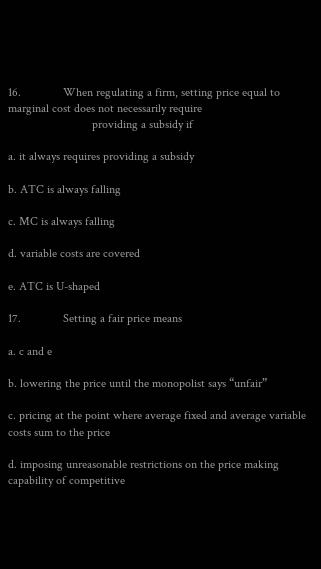16.              When regulating a firm, setting price equal to marginal cost does not necessarily require
                            providing a subsidy if

a. it always requires providing a subsidy

b. ATC is always falling

c. MC is always falling

d. variable costs are covered

e. ATC is U-shaped

17.              Setting a fair price means

a. c and e

b. lowering the price until the monopolist says “unfair”

c. pricing at the point where average fixed and average variable costs sum to the price

d. imposing unreasonable restrictions on the price making capability of competitive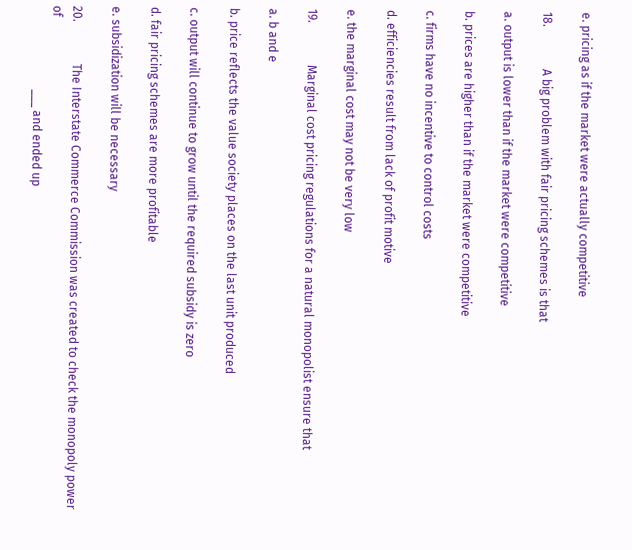e. pricing as if the market were actually competitive

18.              A big problem with fair pricing schemes is that

a. output is lower than if the market were competitive

b. prices are higher than if the market were competitive

c. firms have no incentive to control costs

d. efficiencies result from lack of profit motive

e. the marginal cost may not be very low

19.              Marginal cost pricing regulations for a natural monopolist ensure that

a. b and e

b. price reflects the value society places on the last unit produced

c. output will continue to grow until the required subsidy is zero

d. fair pricing schemes are more profitable

e. subsidization will be necessary

20.              The Interstate Commerce Commission was created to check the monopoly power of
                            ___ and ended up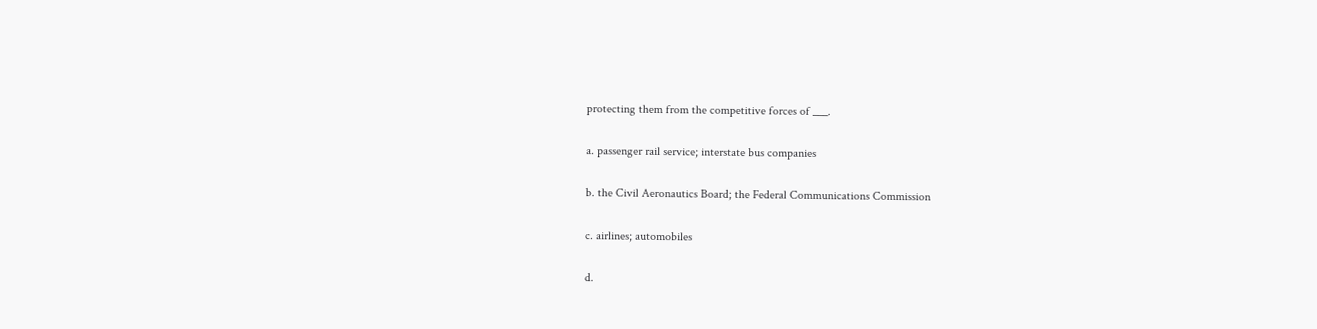protecting them from the competitive forces of ___.

a. passenger rail service; interstate bus companies

b. the Civil Aeronautics Board; the Federal Communications Commission

c. airlines; automobiles

d.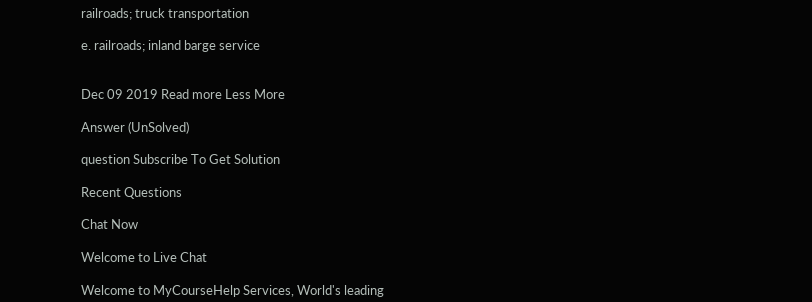railroads; truck transportation

e. railroads; inland barge service


Dec 09 2019 Read more Less More

Answer (UnSolved)

question Subscribe To Get Solution

Recent Questions

Chat Now

Welcome to Live Chat

Welcome to MyCourseHelp Services, World's leading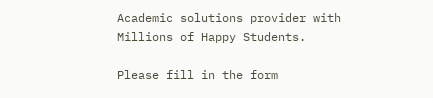Academic solutions provider with Millions of Happy Students.

Please fill in the form